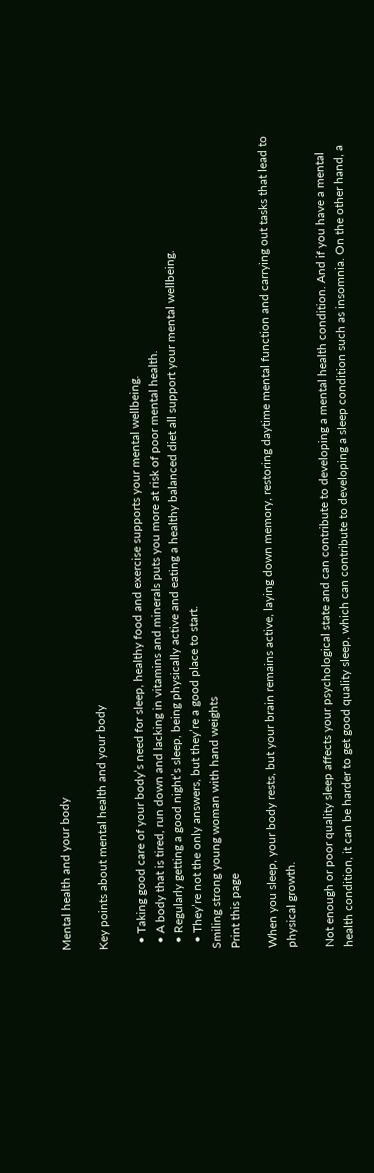Mental health and your body

Key points about mental health and your body

  • Taking good care of your body’s need for sleep, healthy food and exercise supports your mental wellbeing.
  • A body that is tired, run down and lacking in vitamins and minerals puts you more at risk of poor mental health.
  • Regularly getting a good night’s sleep, being physically active and eating a healthy balanced diet all support your mental wellbeing.
  • They’re not the only answers, but they’re a good place to start.
Smiling strong young woman with hand weights
Print this page

When you sleep, your body rests, but your brain remains active, laying down memory, restoring daytime mental function and carrying out tasks that lead to physical growth.

Not enough or poor quality sleep affects your psychological state and can contribute to developing a mental health condition. And if you have a mental health condition, it can be harder to get good quality sleep, which can contribute to developing a sleep condition such as insomnia. On the other hand, a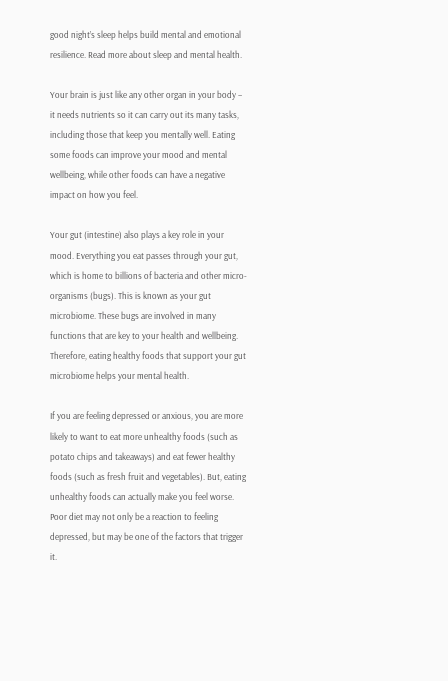good night’s sleep helps build mental and emotional resilience. Read more about sleep and mental health.

Your brain is just like any other organ in your body – it needs nutrients so it can carry out its many tasks, including those that keep you mentally well. Eating some foods can improve your mood and mental wellbeing, while other foods can have a negative impact on how you feel.

Your gut (intestine) also plays a key role in your mood. Everything you eat passes through your gut, which is home to billions of bacteria and other micro-organisms (bugs). This is known as your gut microbiome. These bugs are involved in many functions that are key to your health and wellbeing. Therefore, eating healthy foods that support your gut microbiome helps your mental health.

If you are feeling depressed or anxious, you are more likely to want to eat more unhealthy foods (such as potato chips and takeaways) and eat fewer healthy foods (such as fresh fruit and vegetables). But, eating unhealthy foods can actually make you feel worse. Poor diet may not only be a reaction to feeling depressed, but may be one of the factors that trigger it.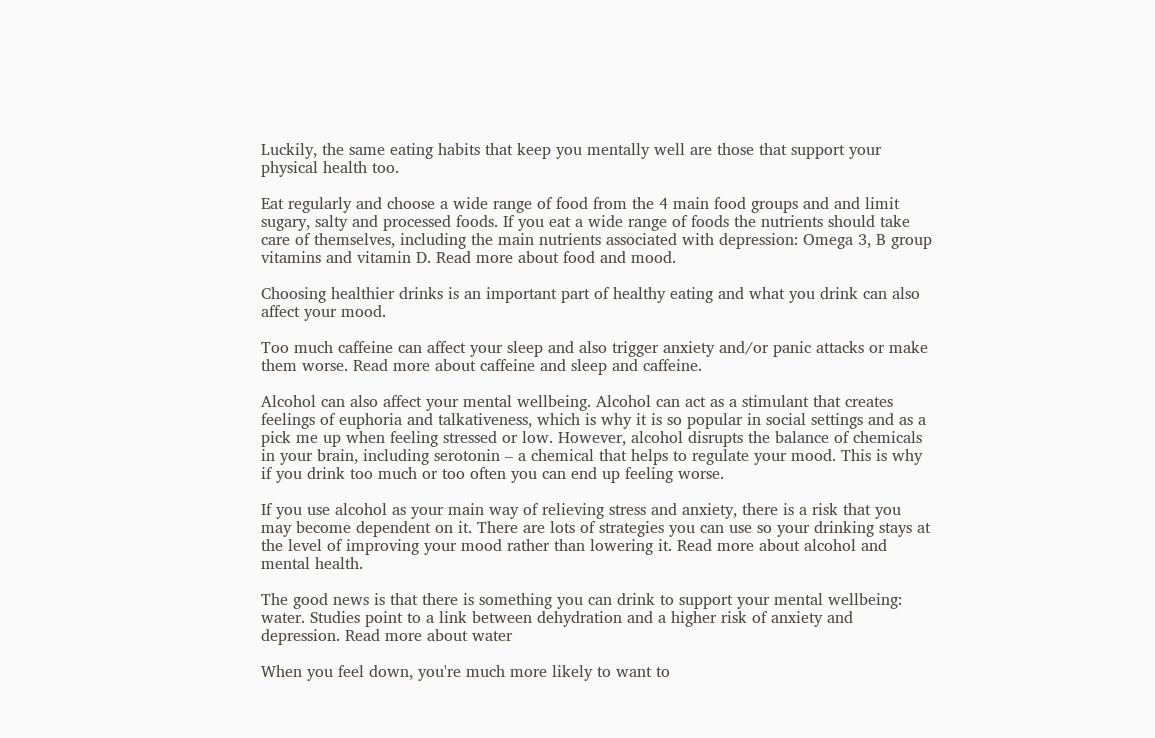Luckily, the same eating habits that keep you mentally well are those that support your physical health too.

Eat regularly and choose a wide range of food from the 4 main food groups and and limit sugary, salty and processed foods. If you eat a wide range of foods the nutrients should take care of themselves, including the main nutrients associated with depression: Omega 3, B group vitamins and vitamin D. Read more about food and mood.

Choosing healthier drinks is an important part of healthy eating and what you drink can also affect your mood.

Too much caffeine can affect your sleep and also trigger anxiety and/or panic attacks or make them worse. Read more about caffeine and sleep and caffeine.

Alcohol can also affect your mental wellbeing. Alcohol can act as a stimulant that creates feelings of euphoria and talkativeness, which is why it is so popular in social settings and as a pick me up when feeling stressed or low. However, alcohol disrupts the balance of chemicals in your brain, including serotonin – a chemical that helps to regulate your mood. This is why if you drink too much or too often you can end up feeling worse.

If you use alcohol as your main way of relieving stress and anxiety, there is a risk that you may become dependent on it. There are lots of strategies you can use so your drinking stays at the level of improving your mood rather than lowering it. Read more about alcohol and mental health.

The good news is that there is something you can drink to support your mental wellbeing: water. Studies point to a link between dehydration and a higher risk of anxiety and depression. Read more about water

When you feel down, you're much more likely to want to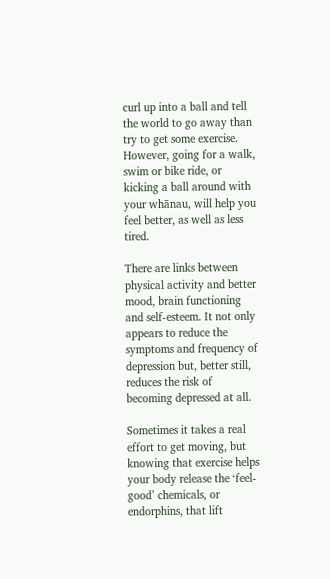curl up into a ball and tell the world to go away than try to get some exercise. However, going for a walk, swim or bike ride, or kicking a ball around with your whānau, will help you feel better, as well as less tired.

There are links between physical activity and better mood, brain functioning and self-esteem. It not only appears to reduce the symptoms and frequency of depression but, better still, reduces the risk of becoming depressed at all.

Sometimes it takes a real effort to get moving, but knowing that exercise helps your body release the ‘feel-good’ chemicals, or endorphins, that lift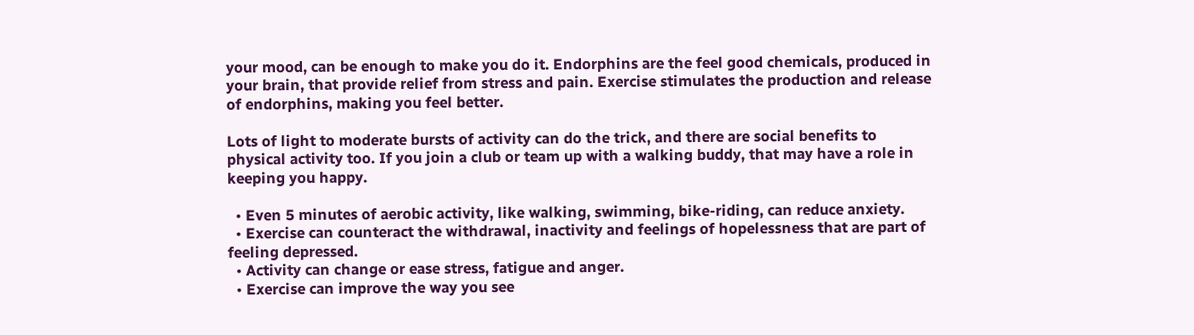your mood, can be enough to make you do it. Endorphins are the feel good chemicals, produced in your brain, that provide relief from stress and pain. Exercise stimulates the production and release of endorphins, making you feel better.

Lots of light to moderate bursts of activity can do the trick, and there are social benefits to physical activity too. If you join a club or team up with a walking buddy, that may have a role in keeping you happy.

  • Even 5 minutes of aerobic activity, like walking, swimming, bike-riding, can reduce anxiety.
  • Exercise can counteract the withdrawal, inactivity and feelings of hopelessness that are part of feeling depressed.
  • Activity can change or ease stress, fatigue and anger.
  • Exercise can improve the way you see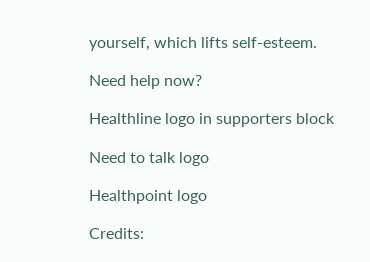yourself, which lifts self-esteem.

Need help now?

Healthline logo in supporters block

Need to talk logo

Healthpoint logo

Credits: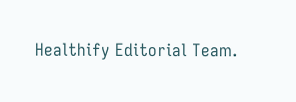Healthify Editorial Team.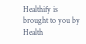Healthify is brought to you by Health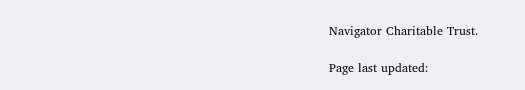Navigator Charitable Trust.

Page last updated: